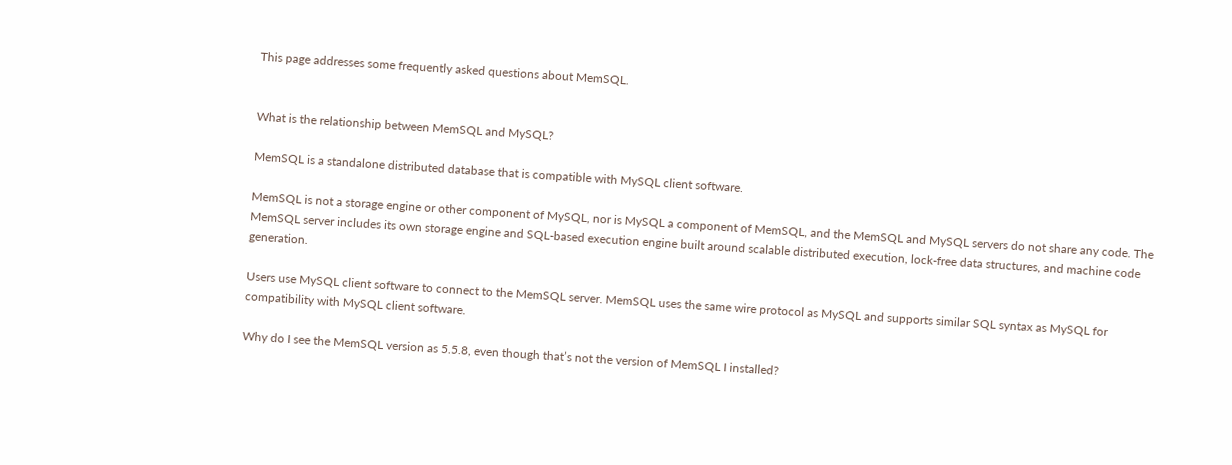This page addresses some frequently asked questions about MemSQL.


What is the relationship between MemSQL and MySQL?

MemSQL is a standalone distributed database that is compatible with MySQL client software.

MemSQL is not a storage engine or other component of MySQL, nor is MySQL a component of MemSQL, and the MemSQL and MySQL servers do not share any code. The MemSQL server includes its own storage engine and SQL-based execution engine built around scalable distributed execution, lock-free data structures, and machine code generation.

Users use MySQL client software to connect to the MemSQL server. MemSQL uses the same wire protocol as MySQL and supports similar SQL syntax as MySQL for compatibility with MySQL client software.

Why do I see the MemSQL version as 5.5.8, even though that’s not the version of MemSQL I installed?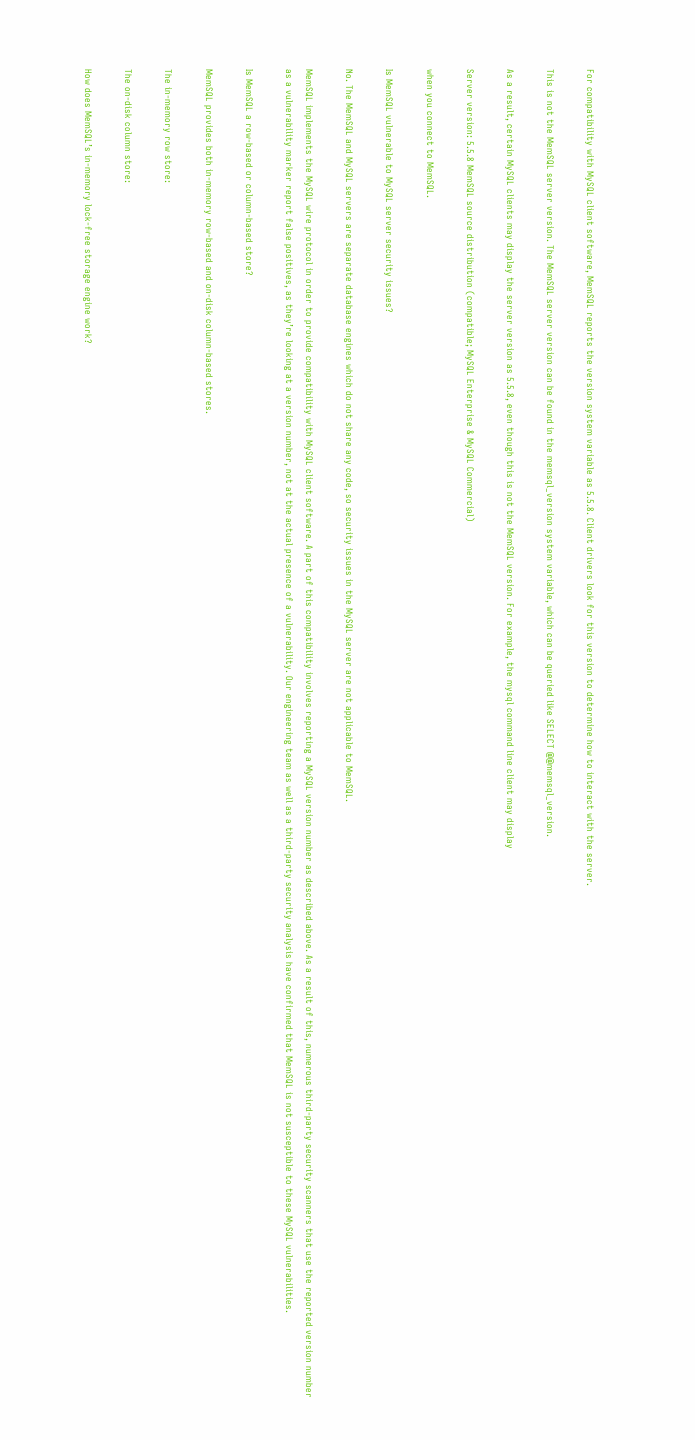For compatibility with MySQL client software, MemSQL reports the version system variable as 5.5.8. Client drivers look for this version to determine how to interact with the server.

This is not the MemSQL server version. The MemSQL server version can be found in the memsql_version system variable, which can be queried like SELECT @@memsql_version.

As a result, certain MySQL clients may display the server version as 5.5.8, even though this is not the MemSQL version. For example, the mysql command line client may display

Server version: 5.5.8 MemSQL source distribution (compatible; MySQL Enterprise & MySQL Commercial)

when you connect to MemSQL.

Is MemSQL vulnerable to MySQL server security issues?

No. The MemSQL and MySQL servers are separate database engines which do not share any code, so security issues in the MySQL server are not applicable to MemSQL.

MemSQL implements the MySQL wire protocol in order to provide compatibility with MySQL client software. A part of this compatibility involves reporting a MySQL version number as described above. As a result of this, numerous third-party security scanners that use the reported version number as a vulnerability marker report false positives, as they’re looking at a version number, not at the actual presence of a vulnerability. Our engineering team as well as a third-party security analysis have confirmed that MemSQL is not susceptible to these MySQL vulnerabilities.

Is MemSQL a row-based or column-based store?

MemSQL provides both in-memory row-based and on-disk column-based stores.

The in-memory row store:

The on-disk column store:

How does MemSQL’s in-memory lock-free storage engine work?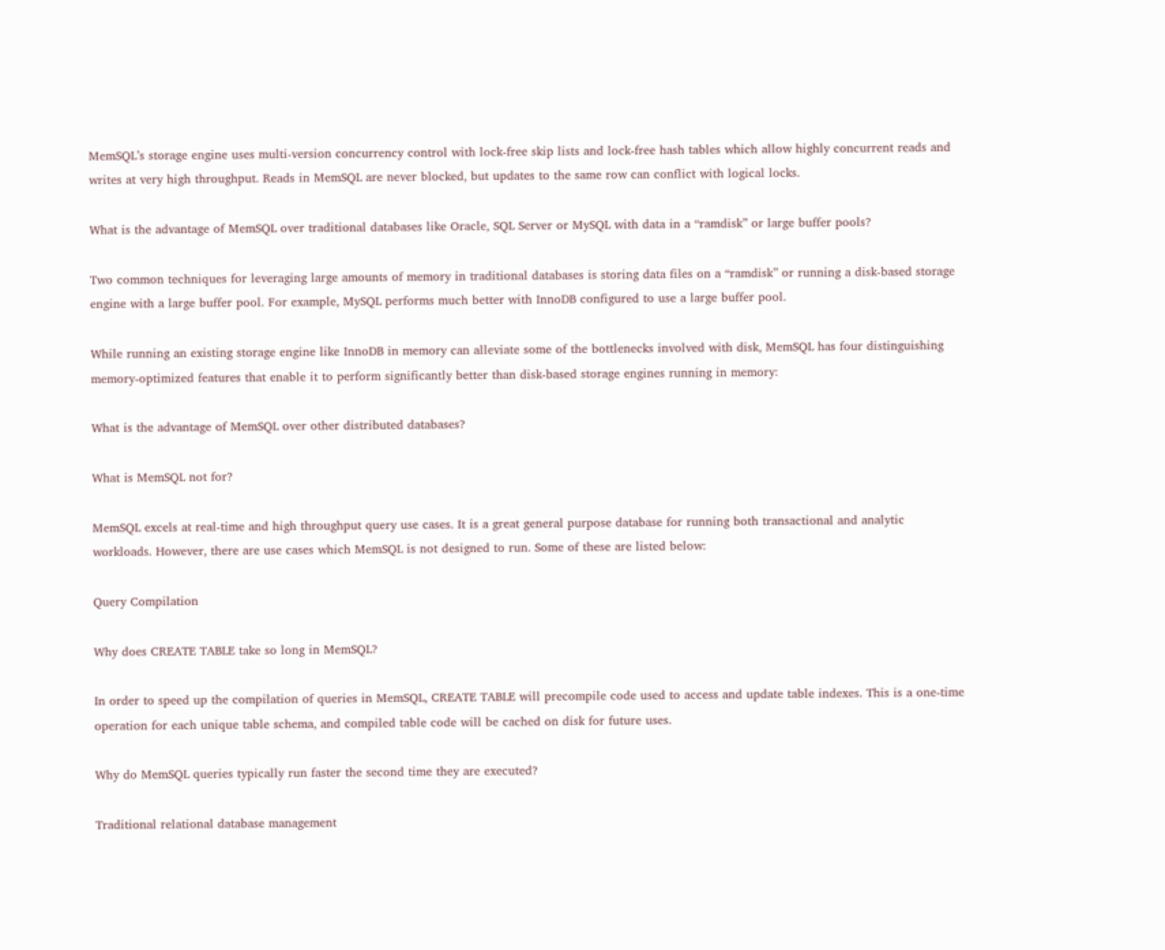MemSQL’s storage engine uses multi-version concurrency control with lock-free skip lists and lock-free hash tables which allow highly concurrent reads and writes at very high throughput. Reads in MemSQL are never blocked, but updates to the same row can conflict with logical locks.

What is the advantage of MemSQL over traditional databases like Oracle, SQL Server or MySQL with data in a “ramdisk” or large buffer pools?

Two common techniques for leveraging large amounts of memory in traditional databases is storing data files on a “ramdisk” or running a disk-based storage engine with a large buffer pool. For example, MySQL performs much better with InnoDB configured to use a large buffer pool.

While running an existing storage engine like InnoDB in memory can alleviate some of the bottlenecks involved with disk, MemSQL has four distinguishing memory-optimized features that enable it to perform significantly better than disk-based storage engines running in memory:

What is the advantage of MemSQL over other distributed databases?

What is MemSQL not for?

MemSQL excels at real-time and high throughput query use cases. It is a great general purpose database for running both transactional and analytic workloads. However, there are use cases which MemSQL is not designed to run. Some of these are listed below:

Query Compilation

Why does CREATE TABLE take so long in MemSQL?

In order to speed up the compilation of queries in MemSQL, CREATE TABLE will precompile code used to access and update table indexes. This is a one-time operation for each unique table schema, and compiled table code will be cached on disk for future uses.

Why do MemSQL queries typically run faster the second time they are executed?

Traditional relational database management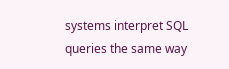systems interpret SQL queries the same way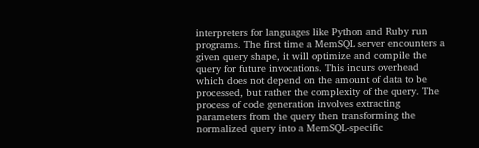interpreters for languages like Python and Ruby run programs. The first time a MemSQL server encounters a given query shape, it will optimize and compile the query for future invocations. This incurs overhead which does not depend on the amount of data to be processed, but rather the complexity of the query. The process of code generation involves extracting parameters from the query then transforming the normalized query into a MemSQL-specific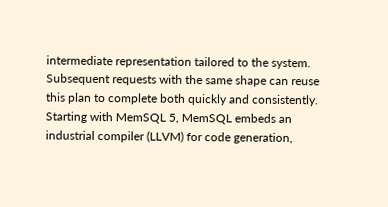intermediate representation tailored to the system. Subsequent requests with the same shape can reuse this plan to complete both quickly and consistently. Starting with MemSQL 5, MemSQL embeds an industrial compiler (LLVM) for code generation,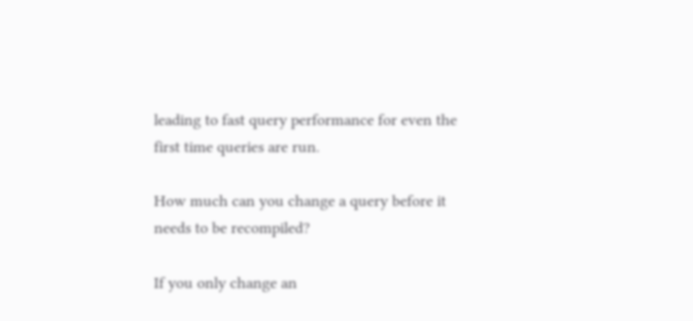leading to fast query performance for even the first time queries are run.

How much can you change a query before it needs to be recompiled?

If you only change an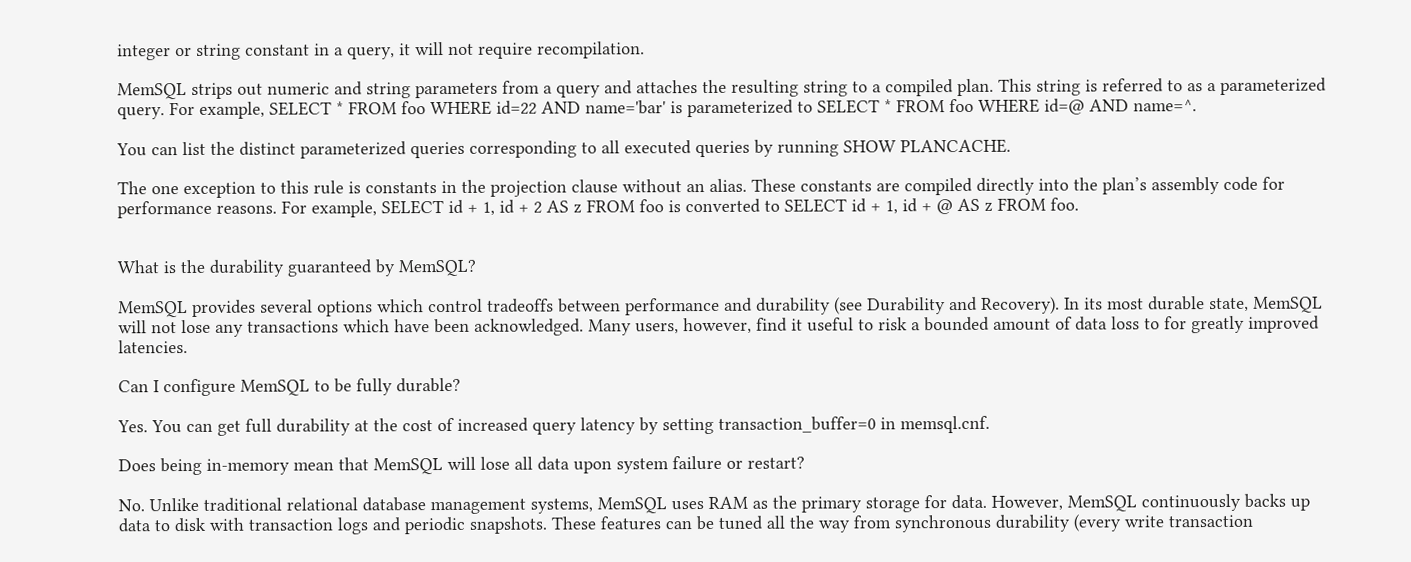integer or string constant in a query, it will not require recompilation.

MemSQL strips out numeric and string parameters from a query and attaches the resulting string to a compiled plan. This string is referred to as a parameterized query. For example, SELECT * FROM foo WHERE id=22 AND name='bar' is parameterized to SELECT * FROM foo WHERE id=@ AND name=^.

You can list the distinct parameterized queries corresponding to all executed queries by running SHOW PLANCACHE.

The one exception to this rule is constants in the projection clause without an alias. These constants are compiled directly into the plan’s assembly code for performance reasons. For example, SELECT id + 1, id + 2 AS z FROM foo is converted to SELECT id + 1, id + @ AS z FROM foo.


What is the durability guaranteed by MemSQL?

MemSQL provides several options which control tradeoffs between performance and durability (see Durability and Recovery). In its most durable state, MemSQL will not lose any transactions which have been acknowledged. Many users, however, find it useful to risk a bounded amount of data loss to for greatly improved latencies.

Can I configure MemSQL to be fully durable?

Yes. You can get full durability at the cost of increased query latency by setting transaction_buffer=0 in memsql.cnf.

Does being in-memory mean that MemSQL will lose all data upon system failure or restart?

No. Unlike traditional relational database management systems, MemSQL uses RAM as the primary storage for data. However, MemSQL continuously backs up data to disk with transaction logs and periodic snapshots. These features can be tuned all the way from synchronous durability (every write transaction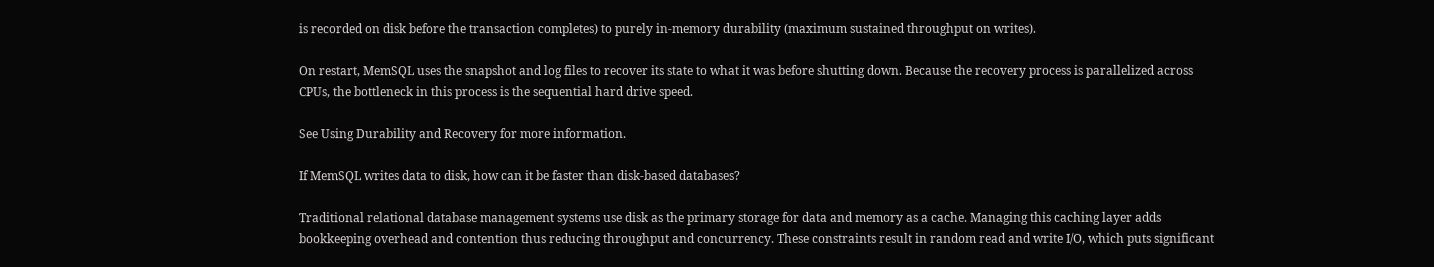is recorded on disk before the transaction completes) to purely in-memory durability (maximum sustained throughput on writes).

On restart, MemSQL uses the snapshot and log files to recover its state to what it was before shutting down. Because the recovery process is parallelized across CPUs, the bottleneck in this process is the sequential hard drive speed.

See Using Durability and Recovery for more information.

If MemSQL writes data to disk, how can it be faster than disk-based databases?

Traditional relational database management systems use disk as the primary storage for data and memory as a cache. Managing this caching layer adds bookkeeping overhead and contention thus reducing throughput and concurrency. These constraints result in random read and write I/O, which puts significant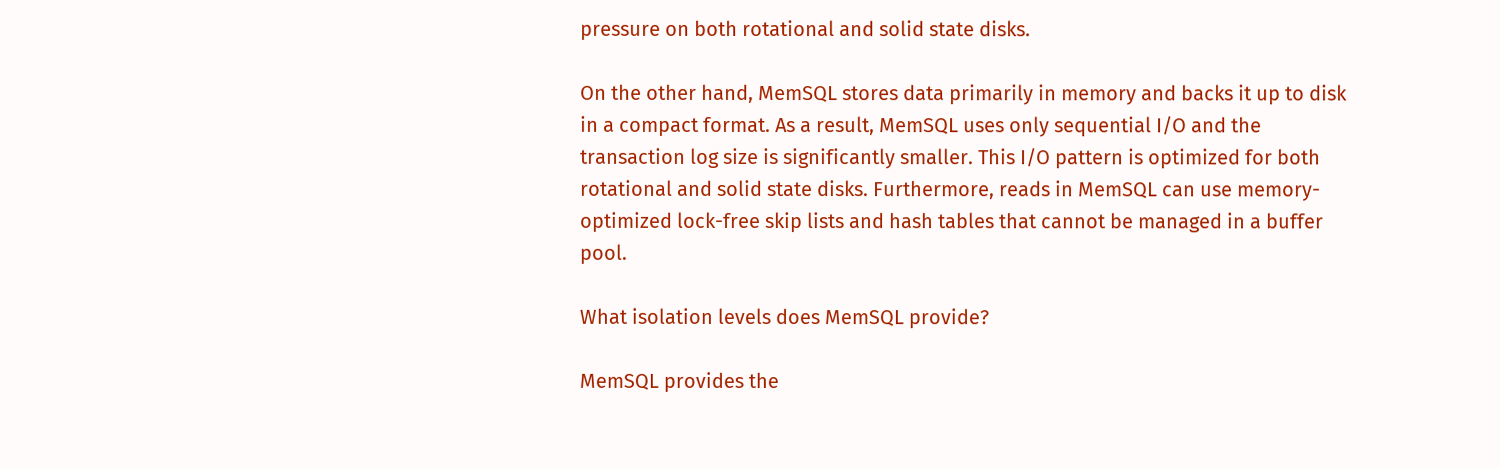pressure on both rotational and solid state disks.

On the other hand, MemSQL stores data primarily in memory and backs it up to disk in a compact format. As a result, MemSQL uses only sequential I/O and the transaction log size is significantly smaller. This I/O pattern is optimized for both rotational and solid state disks. Furthermore, reads in MemSQL can use memory-optimized lock-free skip lists and hash tables that cannot be managed in a buffer pool.

What isolation levels does MemSQL provide?

MemSQL provides the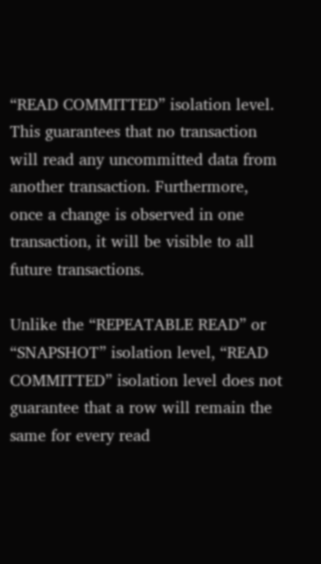“READ COMMITTED” isolation level. This guarantees that no transaction will read any uncommitted data from another transaction. Furthermore, once a change is observed in one transaction, it will be visible to all future transactions.

Unlike the “REPEATABLE READ” or “SNAPSHOT” isolation level, “READ COMMITTED” isolation level does not guarantee that a row will remain the same for every read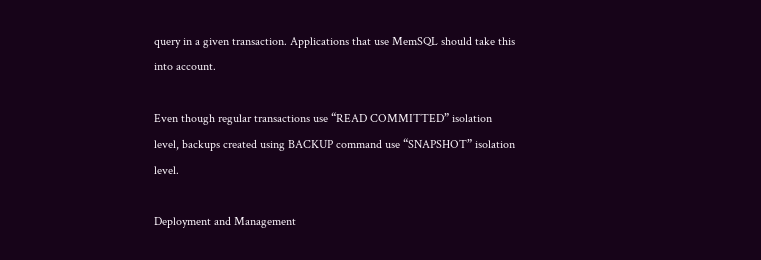query in a given transaction. Applications that use MemSQL should take this into account.

Even though regular transactions use “READ COMMITTED” isolation level, backups created using BACKUP command use “SNAPSHOT” isolation level.

Deployment and Management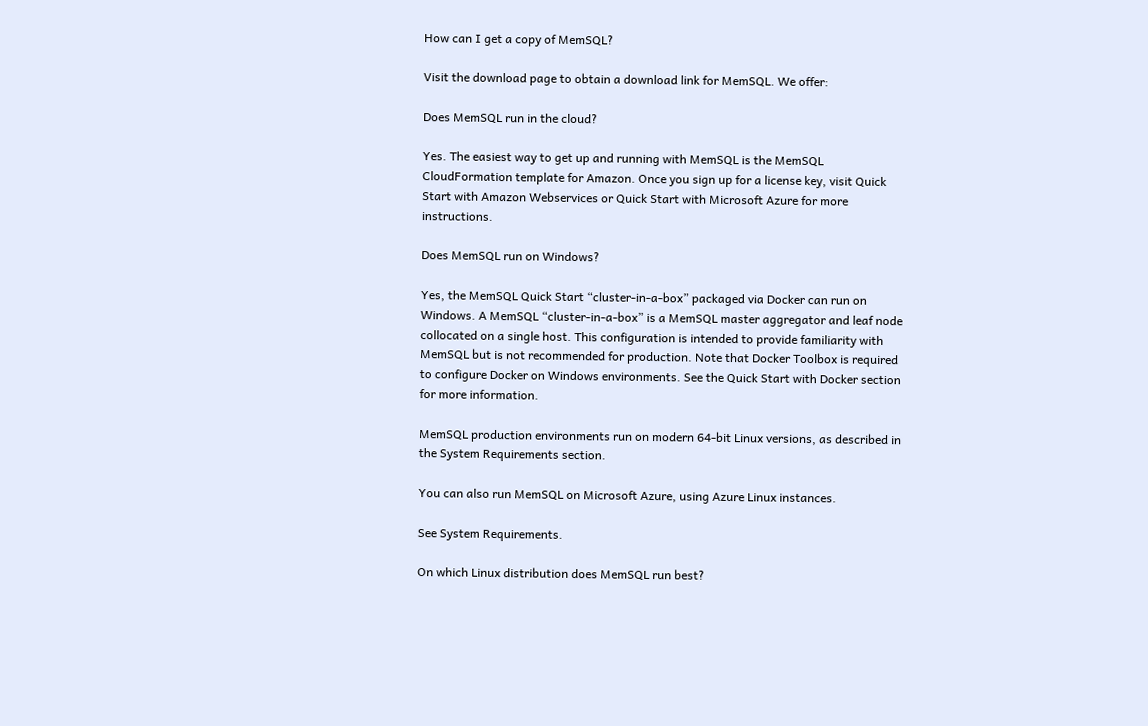How can I get a copy of MemSQL?

Visit the download page to obtain a download link for MemSQL. We offer:

Does MemSQL run in the cloud?

Yes. The easiest way to get up and running with MemSQL is the MemSQL CloudFormation template for Amazon. Once you sign up for a license key, visit Quick Start with Amazon Webservices or Quick Start with Microsoft Azure for more instructions.

Does MemSQL run on Windows?

Yes, the MemSQL Quick Start “cluster-in-a-box” packaged via Docker can run on Windows. A MemSQL “cluster-in-a-box” is a MemSQL master aggregator and leaf node collocated on a single host. This configuration is intended to provide familiarity with MemSQL but is not recommended for production. Note that Docker Toolbox is required to configure Docker on Windows environments. See the Quick Start with Docker section for more information.

MemSQL production environments run on modern 64-bit Linux versions, as described in the System Requirements section.

You can also run MemSQL on Microsoft Azure, using Azure Linux instances.

See System Requirements.

On which Linux distribution does MemSQL run best?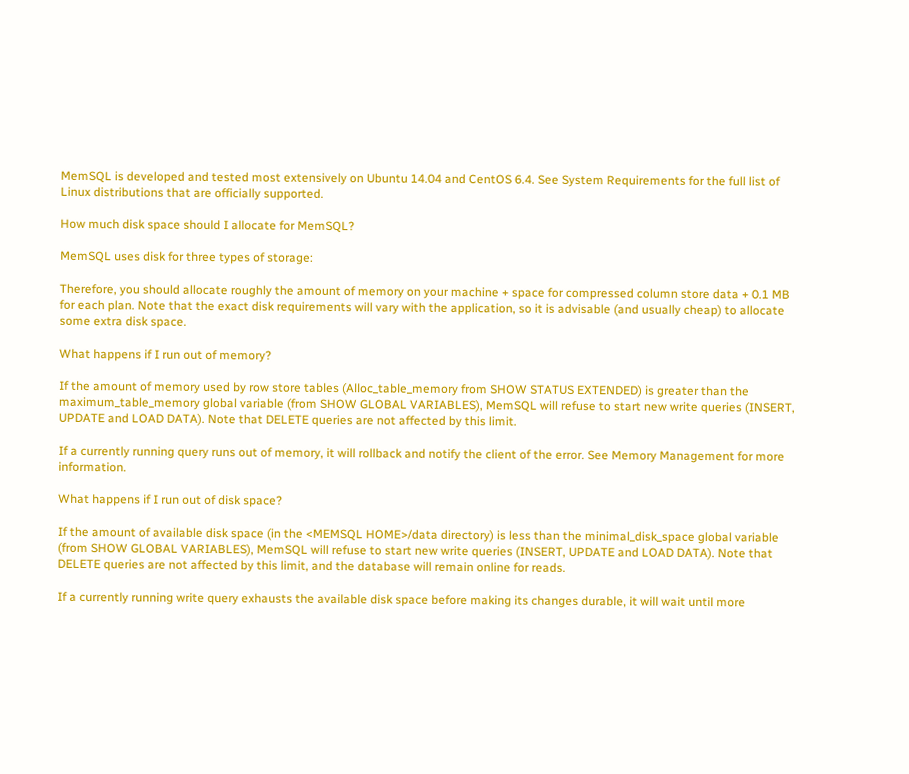MemSQL is developed and tested most extensively on Ubuntu 14.04 and CentOS 6.4. See System Requirements for the full list of Linux distributions that are officially supported.

How much disk space should I allocate for MemSQL?

MemSQL uses disk for three types of storage:

Therefore, you should allocate roughly the amount of memory on your machine + space for compressed column store data + 0.1 MB for each plan. Note that the exact disk requirements will vary with the application, so it is advisable (and usually cheap) to allocate some extra disk space.

What happens if I run out of memory?

If the amount of memory used by row store tables (Alloc_table_memory from SHOW STATUS EXTENDED) is greater than the maximum_table_memory global variable (from SHOW GLOBAL VARIABLES), MemSQL will refuse to start new write queries (INSERT, UPDATE and LOAD DATA). Note that DELETE queries are not affected by this limit.

If a currently running query runs out of memory, it will rollback and notify the client of the error. See Memory Management for more information.

What happens if I run out of disk space?

If the amount of available disk space (in the <MEMSQL HOME>/data directory) is less than the minimal_disk_space global variable (from SHOW GLOBAL VARIABLES), MemSQL will refuse to start new write queries (INSERT, UPDATE and LOAD DATA). Note that DELETE queries are not affected by this limit, and the database will remain online for reads.

If a currently running write query exhausts the available disk space before making its changes durable, it will wait until more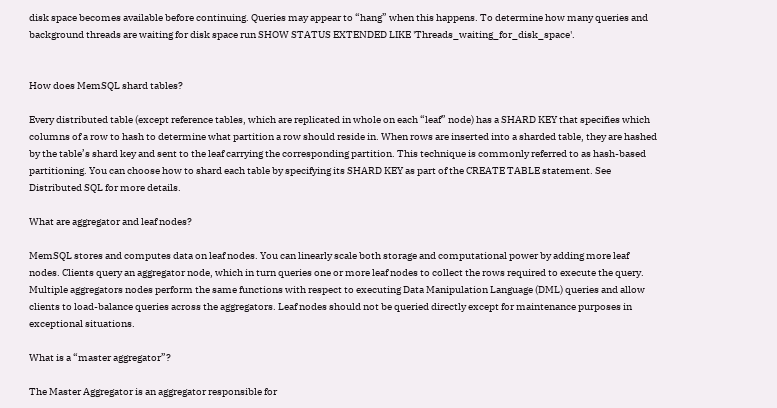disk space becomes available before continuing. Queries may appear to “hang” when this happens. To determine how many queries and background threads are waiting for disk space run SHOW STATUS EXTENDED LIKE 'Threads_waiting_for_disk_space'.


How does MemSQL shard tables?

Every distributed table (except reference tables, which are replicated in whole on each “leaf” node) has a SHARD KEY that specifies which columns of a row to hash to determine what partition a row should reside in. When rows are inserted into a sharded table, they are hashed by the table’s shard key and sent to the leaf carrying the corresponding partition. This technique is commonly referred to as hash-based partitioning. You can choose how to shard each table by specifying its SHARD KEY as part of the CREATE TABLE statement. See Distributed SQL for more details.

What are aggregator and leaf nodes?

MemSQL stores and computes data on leaf nodes. You can linearly scale both storage and computational power by adding more leaf nodes. Clients query an aggregator node, which in turn queries one or more leaf nodes to collect the rows required to execute the query. Multiple aggregators nodes perform the same functions with respect to executing Data Manipulation Language (DML) queries and allow clients to load-balance queries across the aggregators. Leaf nodes should not be queried directly except for maintenance purposes in exceptional situations.

What is a “master aggregator”?

The Master Aggregator is an aggregator responsible for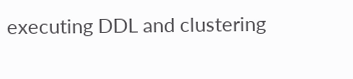executing DDL and clustering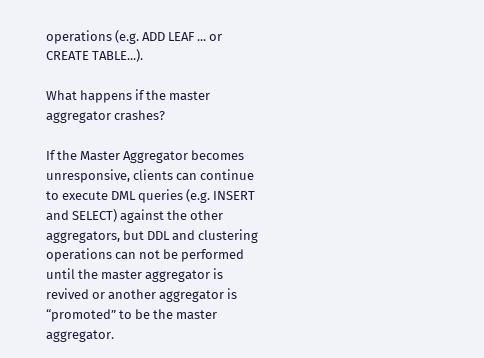operations (e.g. ADD LEAF ... or CREATE TABLE...).

What happens if the master aggregator crashes?

If the Master Aggregator becomes unresponsive, clients can continue to execute DML queries (e.g. INSERT and SELECT) against the other aggregators, but DDL and clustering operations can not be performed until the master aggregator is revived or another aggregator is “promoted” to be the master aggregator.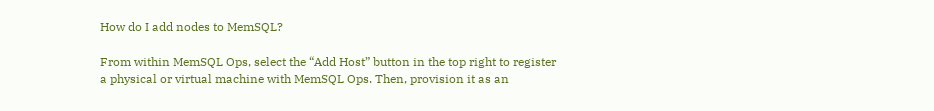How do I add nodes to MemSQL?

From within MemSQL Ops, select the “Add Host” button in the top right to register a physical or virtual machine with MemSQL Ops. Then, provision it as an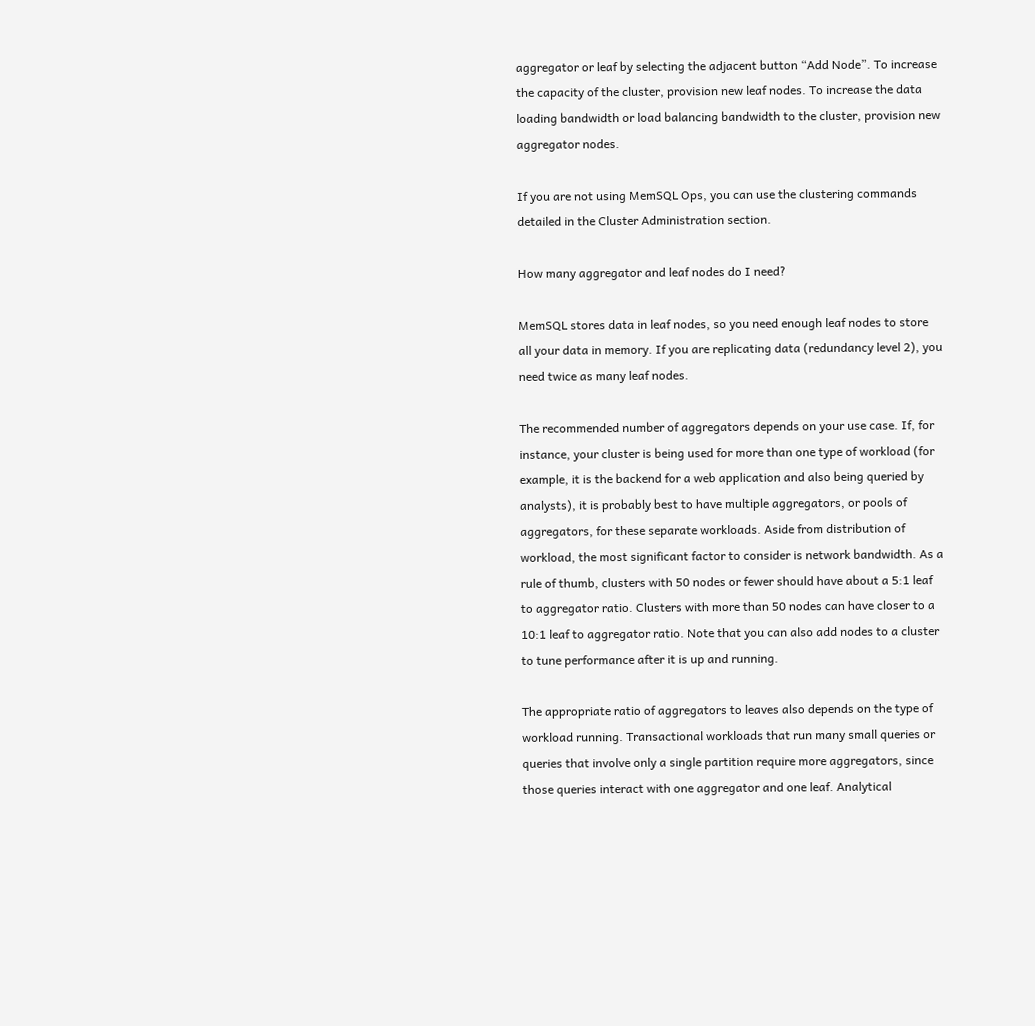aggregator or leaf by selecting the adjacent button “Add Node”. To increase the capacity of the cluster, provision new leaf nodes. To increase the data loading bandwidth or load balancing bandwidth to the cluster, provision new aggregator nodes.

If you are not using MemSQL Ops, you can use the clustering commands detailed in the Cluster Administration section.

How many aggregator and leaf nodes do I need?

MemSQL stores data in leaf nodes, so you need enough leaf nodes to store all your data in memory. If you are replicating data (redundancy level 2), you need twice as many leaf nodes.

The recommended number of aggregators depends on your use case. If, for instance, your cluster is being used for more than one type of workload (for example, it is the backend for a web application and also being queried by analysts), it is probably best to have multiple aggregators, or pools of aggregators, for these separate workloads. Aside from distribution of workload, the most significant factor to consider is network bandwidth. As a rule of thumb, clusters with 50 nodes or fewer should have about a 5:1 leaf to aggregator ratio. Clusters with more than 50 nodes can have closer to a 10:1 leaf to aggregator ratio. Note that you can also add nodes to a cluster to tune performance after it is up and running.

The appropriate ratio of aggregators to leaves also depends on the type of workload running. Transactional workloads that run many small queries or queries that involve only a single partition require more aggregators, since those queries interact with one aggregator and one leaf. Analytical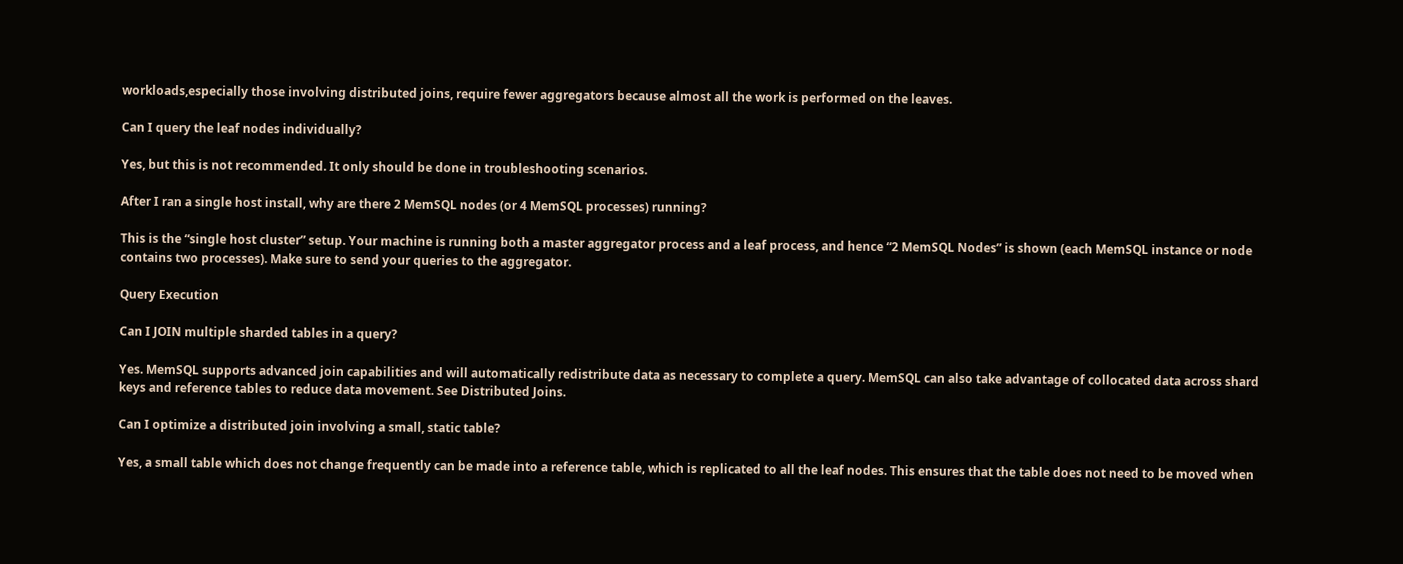workloads,especially those involving distributed joins, require fewer aggregators because almost all the work is performed on the leaves.

Can I query the leaf nodes individually?

Yes, but this is not recommended. It only should be done in troubleshooting scenarios.

After I ran a single host install, why are there 2 MemSQL nodes (or 4 MemSQL processes) running?

This is the “single host cluster” setup. Your machine is running both a master aggregator process and a leaf process, and hence “2 MemSQL Nodes” is shown (each MemSQL instance or node contains two processes). Make sure to send your queries to the aggregator.

Query Execution

Can I JOIN multiple sharded tables in a query?

Yes. MemSQL supports advanced join capabilities and will automatically redistribute data as necessary to complete a query. MemSQL can also take advantage of collocated data across shard keys and reference tables to reduce data movement. See Distributed Joins.

Can I optimize a distributed join involving a small, static table?

Yes, a small table which does not change frequently can be made into a reference table, which is replicated to all the leaf nodes. This ensures that the table does not need to be moved when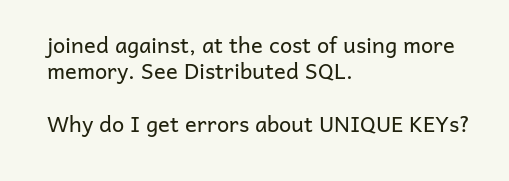joined against, at the cost of using more memory. See Distributed SQL.

Why do I get errors about UNIQUE KEYs?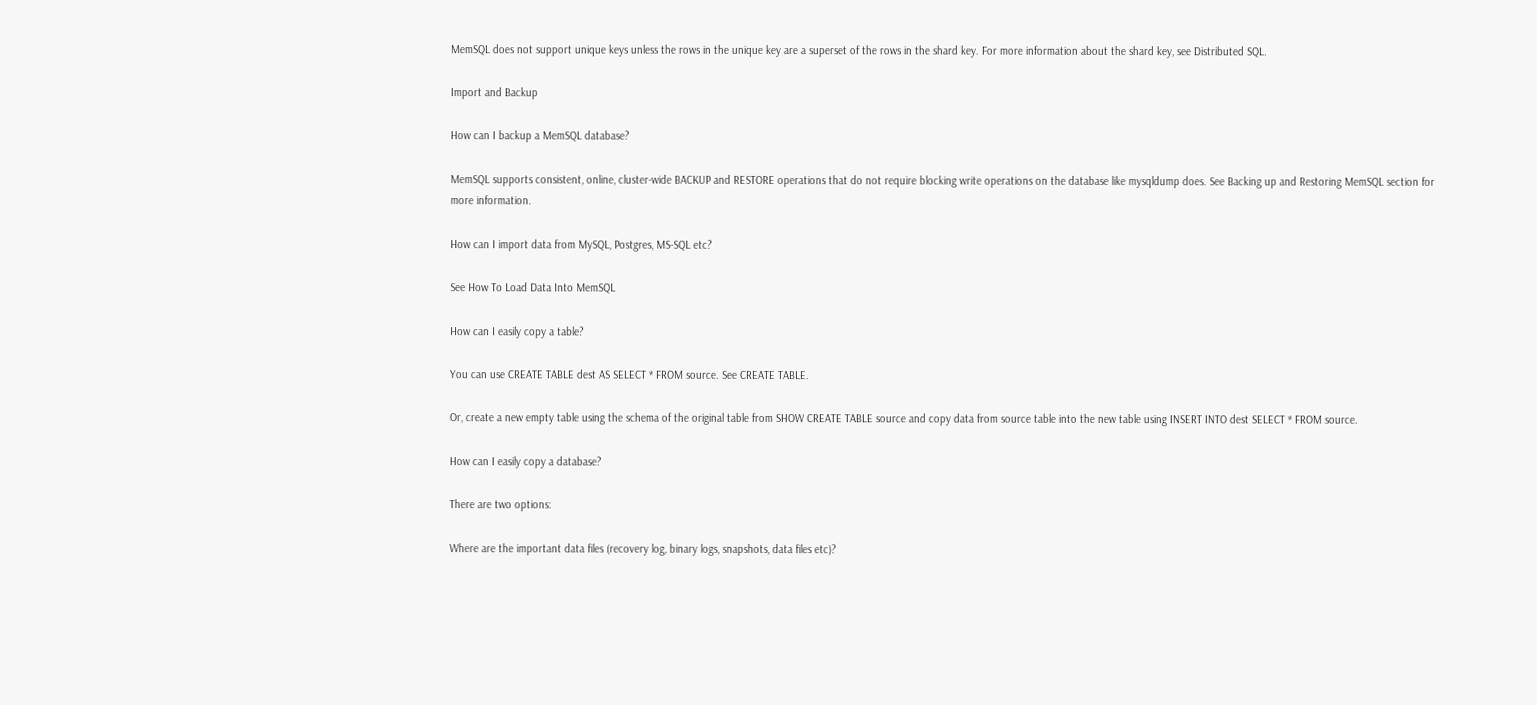MemSQL does not support unique keys unless the rows in the unique key are a superset of the rows in the shard key. For more information about the shard key, see Distributed SQL.

Import and Backup

How can I backup a MemSQL database?

MemSQL supports consistent, online, cluster-wide BACKUP and RESTORE operations that do not require blocking write operations on the database like mysqldump does. See Backing up and Restoring MemSQL section for more information.

How can I import data from MySQL, Postgres, MS-SQL etc?

See How To Load Data Into MemSQL

How can I easily copy a table?

You can use CREATE TABLE dest AS SELECT * FROM source. See CREATE TABLE.

Or, create a new empty table using the schema of the original table from SHOW CREATE TABLE source and copy data from source table into the new table using INSERT INTO dest SELECT * FROM source.

How can I easily copy a database?

There are two options:

Where are the important data files (recovery log, binary logs, snapshots, data files etc)?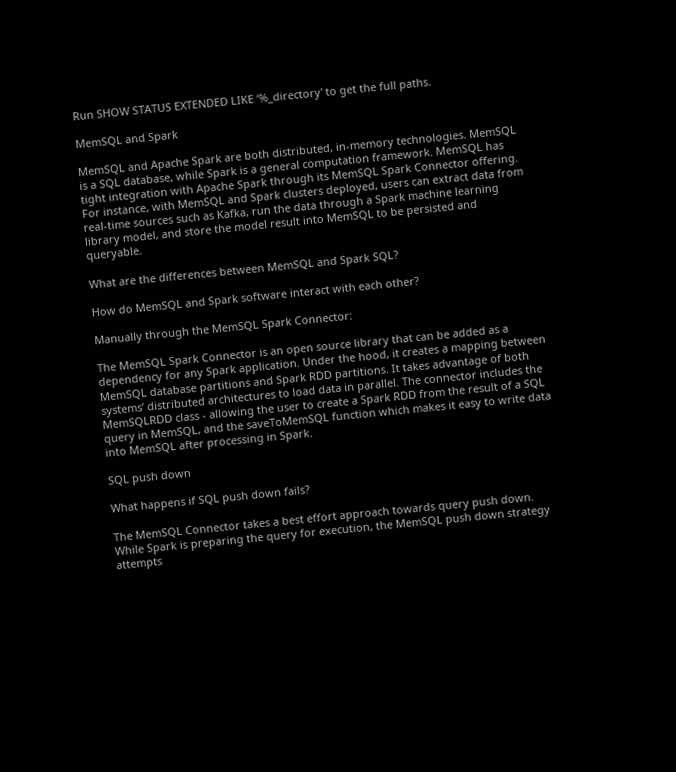Run SHOW STATUS EXTENDED LIKE ‘%_directory' to get the full paths.

MemSQL and Spark

MemSQL and Apache Spark are both distributed, in-memory technologies. MemSQL is a SQL database, while Spark is a general computation framework. MemSQL has tight integration with Apache Spark through its MemSQL Spark Connector offering. For instance, with MemSQL and Spark clusters deployed, users can extract data from real-time sources such as Kafka, run the data through a Spark machine learning library model, and store the model result into MemSQL to be persisted and queryable.

What are the differences between MemSQL and Spark SQL?

How do MemSQL and Spark software interact with each other?

Manually through the MemSQL Spark Connector:

The MemSQL Spark Connector is an open source library that can be added as a dependency for any Spark application. Under the hood, it creates a mapping between MemSQL database partitions and Spark RDD partitions. It takes advantage of both systems’ distributed architectures to load data in parallel. The connector includes the MemSQLRDD class - allowing the user to create a Spark RDD from the result of a SQL query in MemSQL, and the saveToMemSQL function which makes it easy to write data into MemSQL after processing in Spark.

SQL push down

What happens if SQL push down fails?

The MemSQL Connector takes a best effort approach towards query push down. While Spark is preparing the query for execution, the MemSQL push down strategy attempts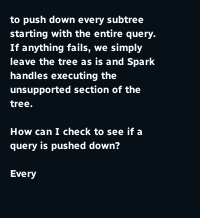to push down every subtree starting with the entire query. If anything fails, we simply leave the tree as is and Spark handles executing the unsupported section of the tree.

How can I check to see if a query is pushed down?

Every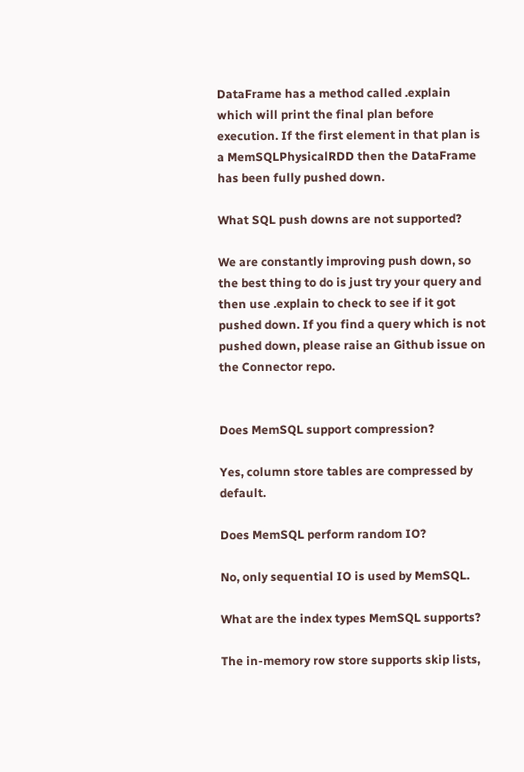DataFrame has a method called .explain which will print the final plan before execution. If the first element in that plan is a MemSQLPhysicalRDD then the DataFrame has been fully pushed down.

What SQL push downs are not supported?

We are constantly improving push down, so the best thing to do is just try your query and then use .explain to check to see if it got pushed down. If you find a query which is not pushed down, please raise an Github issue on the Connector repo.


Does MemSQL support compression?

Yes, column store tables are compressed by default.

Does MemSQL perform random IO?

No, only sequential IO is used by MemSQL.

What are the index types MemSQL supports?

The in-memory row store supports skip lists,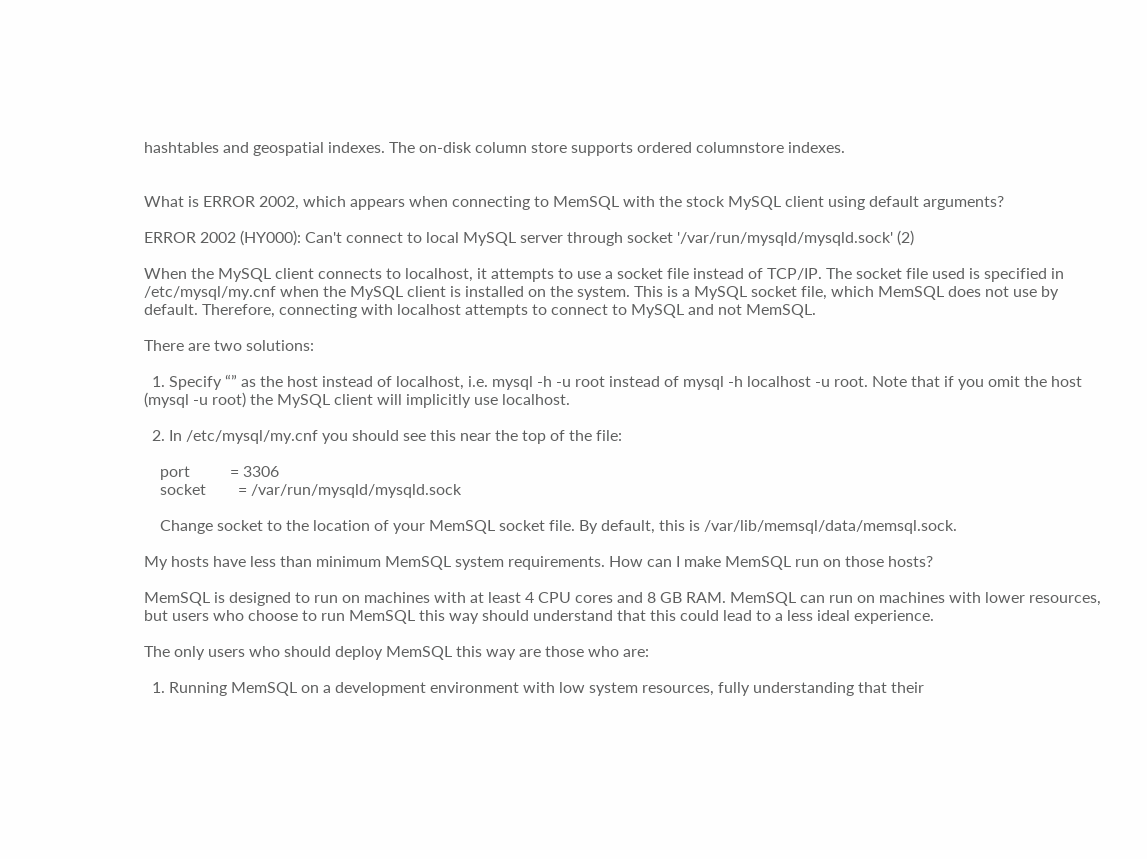hashtables and geospatial indexes. The on-disk column store supports ordered columnstore indexes.


What is ERROR 2002, which appears when connecting to MemSQL with the stock MySQL client using default arguments?

ERROR 2002 (HY000): Can't connect to local MySQL server through socket '/var/run/mysqld/mysqld.sock' (2)

When the MySQL client connects to localhost, it attempts to use a socket file instead of TCP/IP. The socket file used is specified in /etc/mysql/my.cnf when the MySQL client is installed on the system. This is a MySQL socket file, which MemSQL does not use by default. Therefore, connecting with localhost attempts to connect to MySQL and not MemSQL.

There are two solutions:

  1. Specify “” as the host instead of localhost, i.e. mysql -h -u root instead of mysql -h localhost -u root. Note that if you omit the host (mysql -u root) the MySQL client will implicitly use localhost.

  2. In /etc/mysql/my.cnf you should see this near the top of the file:

    port          = 3306
    socket        = /var/run/mysqld/mysqld.sock

    Change socket to the location of your MemSQL socket file. By default, this is /var/lib/memsql/data/memsql.sock.

My hosts have less than minimum MemSQL system requirements. How can I make MemSQL run on those hosts?

MemSQL is designed to run on machines with at least 4 CPU cores and 8 GB RAM. MemSQL can run on machines with lower resources, but users who choose to run MemSQL this way should understand that this could lead to a less ideal experience.

The only users who should deploy MemSQL this way are those who are:

  1. Running MemSQL on a development environment with low system resources, fully understanding that their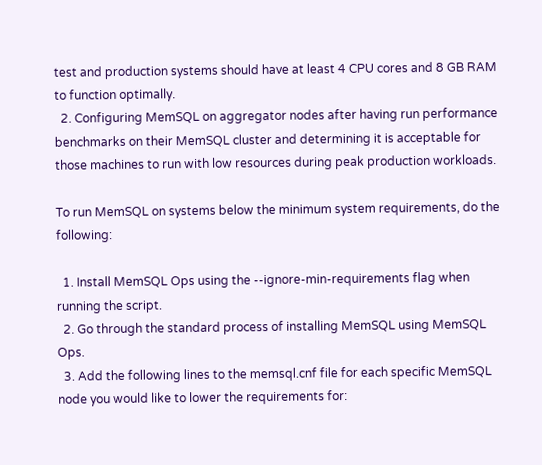test and production systems should have at least 4 CPU cores and 8 GB RAM to function optimally.
  2. Configuring MemSQL on aggregator nodes after having run performance benchmarks on their MemSQL cluster and determining it is acceptable for those machines to run with low resources during peak production workloads.

To run MemSQL on systems below the minimum system requirements, do the following:

  1. Install MemSQL Ops using the --ignore-min-requirements flag when running the script.
  2. Go through the standard process of installing MemSQL using MemSQL Ops.
  3. Add the following lines to the memsql.cnf file for each specific MemSQL node you would like to lower the requirements for: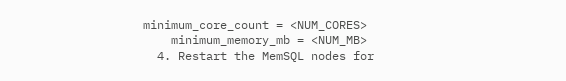minimum_core_count = <NUM_CORES>
    minimum_memory_mb = <NUM_MB>
  4. Restart the MemSQL nodes for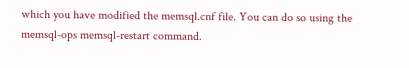which you have modified the memsql.cnf file. You can do so using the memsql-ops memsql-restart command.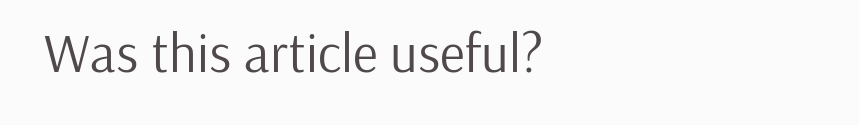Was this article useful?